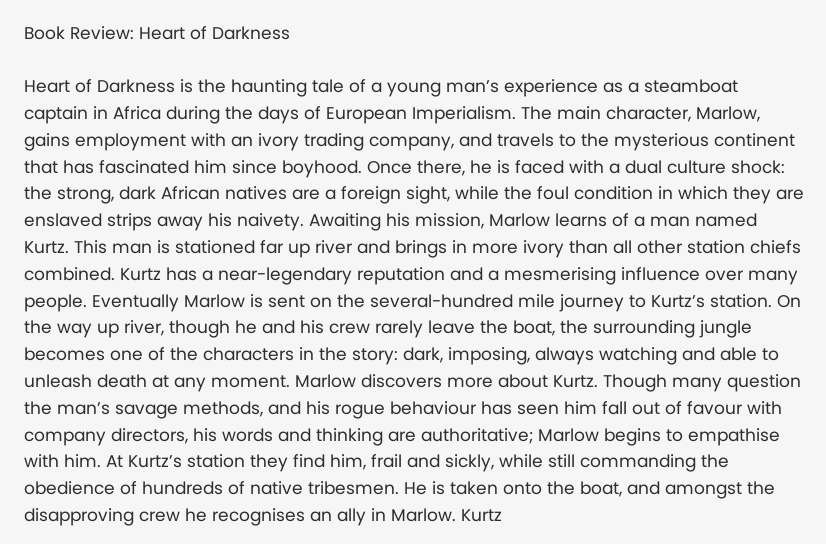Book Review: Heart of Darkness

Heart of Darkness is the haunting tale of a young man’s experience as a steamboat captain in Africa during the days of European Imperialism. The main character, Marlow, gains employment with an ivory trading company, and travels to the mysterious continent that has fascinated him since boyhood. Once there, he is faced with a dual culture shock: the strong, dark African natives are a foreign sight, while the foul condition in which they are enslaved strips away his naivety. Awaiting his mission, Marlow learns of a man named Kurtz. This man is stationed far up river and brings in more ivory than all other station chiefs combined. Kurtz has a near-legendary reputation and a mesmerising influence over many people. Eventually Marlow is sent on the several-hundred mile journey to Kurtz’s station. On the way up river, though he and his crew rarely leave the boat, the surrounding jungle becomes one of the characters in the story: dark, imposing, always watching and able to unleash death at any moment. Marlow discovers more about Kurtz. Though many question the man’s savage methods, and his rogue behaviour has seen him fall out of favour with company directors, his words and thinking are authoritative; Marlow begins to empathise with him. At Kurtz’s station they find him, frail and sickly, while still commanding the obedience of hundreds of native tribesmen. He is taken onto the boat, and amongst the disapproving crew he recognises an ally in Marlow. Kurtz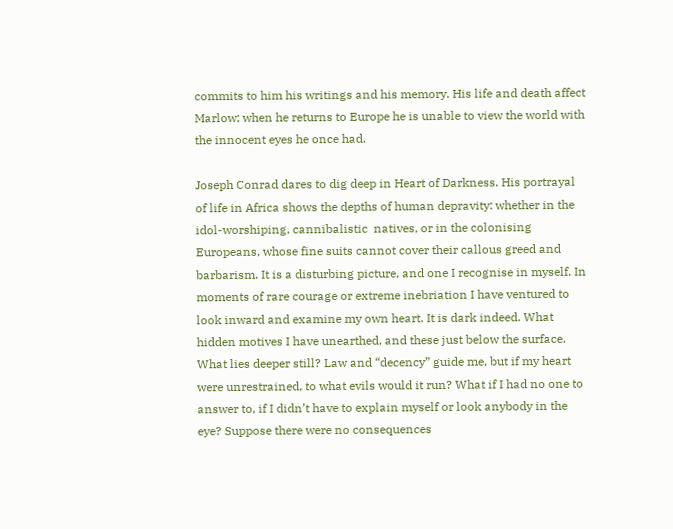commits to him his writings and his memory. His life and death affect Marlow; when he returns to Europe he is unable to view the world with the innocent eyes he once had.

Joseph Conrad dares to dig deep in Heart of Darkness. His portrayal of life in Africa shows the depths of human depravity: whether in the idol-worshiping, cannibalistic  natives, or in the colonising Europeans, whose fine suits cannot cover their callous greed and barbarism. It is a disturbing picture, and one I recognise in myself. In moments of rare courage or extreme inebriation I have ventured to look inward and examine my own heart. It is dark indeed. What hidden motives I have unearthed, and these just below the surface. What lies deeper still? Law and “decency” guide me, but if my heart were unrestrained, to what evils would it run? What if I had no one to answer to, if I didn’t have to explain myself or look anybody in the eye? Suppose there were no consequences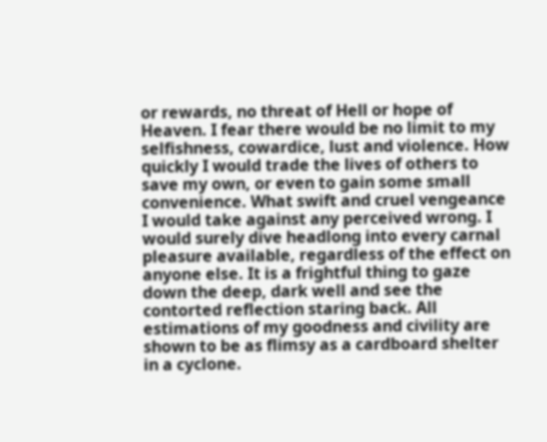or rewards, no threat of Hell or hope of Heaven. I fear there would be no limit to my selfishness, cowardice, lust and violence. How quickly I would trade the lives of others to save my own, or even to gain some small convenience. What swift and cruel vengeance I would take against any perceived wrong. I would surely dive headlong into every carnal pleasure available, regardless of the effect on anyone else. It is a frightful thing to gaze down the deep, dark well and see the contorted reflection staring back. All estimations of my goodness and civility are shown to be as flimsy as a cardboard shelter in a cyclone.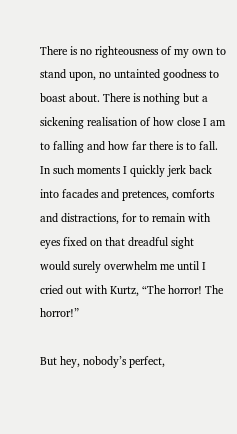There is no righteousness of my own to stand upon, no untainted goodness to boast about. There is nothing but a sickening realisation of how close I am to falling and how far there is to fall. In such moments I quickly jerk back into facades and pretences, comforts and distractions, for to remain with eyes fixed on that dreadful sight would surely overwhelm me until I cried out with Kurtz, “The horror! The horror!”

But hey, nobody’s perfect,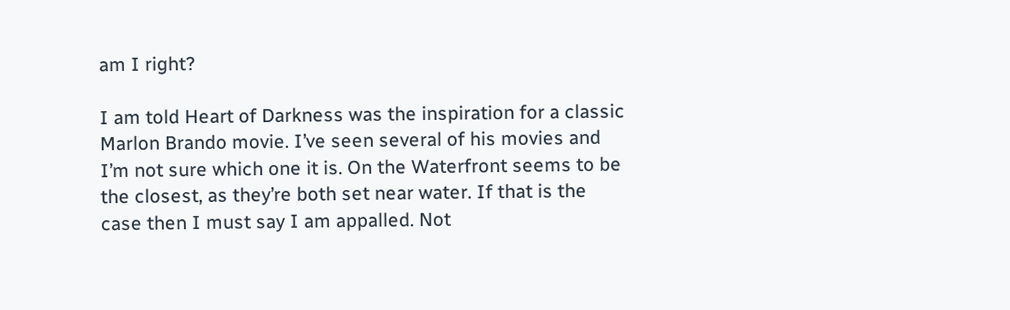am I right?

I am told Heart of Darkness was the inspiration for a classic Marlon Brando movie. I’ve seen several of his movies and I’m not sure which one it is. On the Waterfront seems to be the closest, as they’re both set near water. If that is the case then I must say I am appalled. Not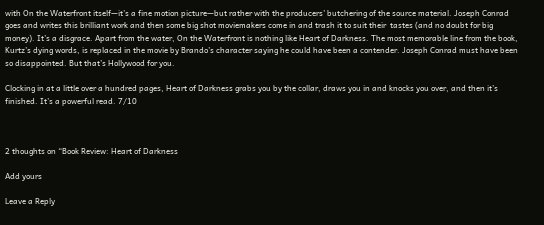with On the Waterfront itself—it’s a fine motion picture—but rather with the producers’ butchering of the source material. Joseph Conrad goes and writes this brilliant work and then some big shot moviemakers come in and trash it to suit their  tastes (and no doubt for big money). It’s a disgrace. Apart from the water, On the Waterfront is nothing like Heart of Darkness. The most memorable line from the book, Kurtz’s dying words, is replaced in the movie by Brando’s character saying he could have been a contender. Joseph Conrad must have been so disappointed. But that’s Hollywood for you.

Clocking in at a little over a hundred pages, Heart of Darkness grabs you by the collar, draws you in and knocks you over, and then it’s finished. It’s a powerful read. 7/10



2 thoughts on “Book Review: Heart of Darkness

Add yours

Leave a Reply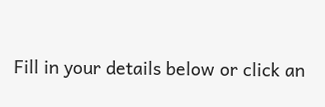Fill in your details below or click an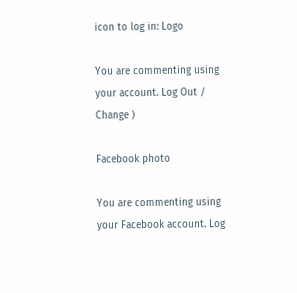icon to log in: Logo

You are commenting using your account. Log Out /  Change )

Facebook photo

You are commenting using your Facebook account. Log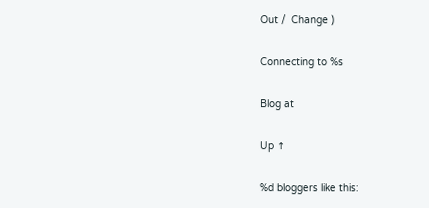Out /  Change )

Connecting to %s

Blog at

Up ↑

%d bloggers like this: